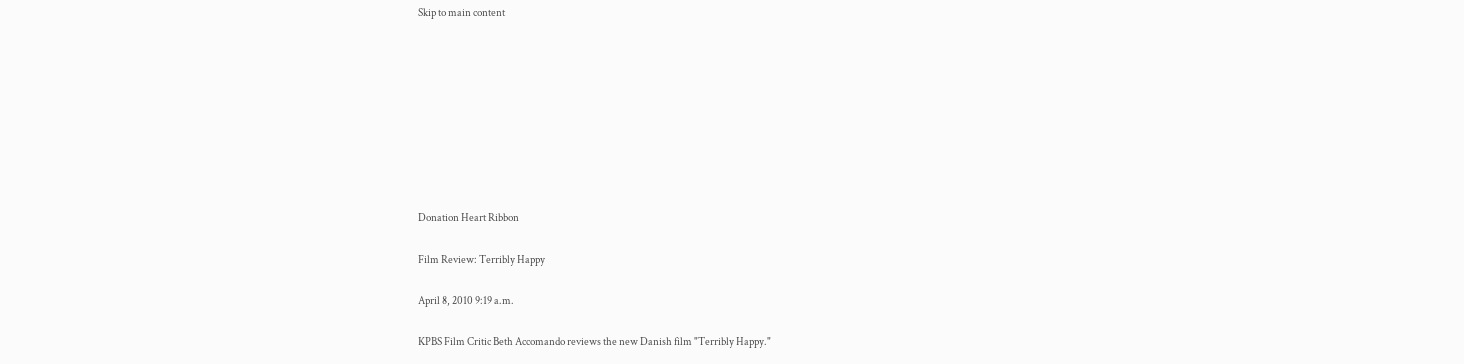Skip to main content









Donation Heart Ribbon

Film Review: Terribly Happy

April 8, 2010 9:19 a.m.

KPBS Film Critic Beth Accomando reviews the new Danish film "Terribly Happy."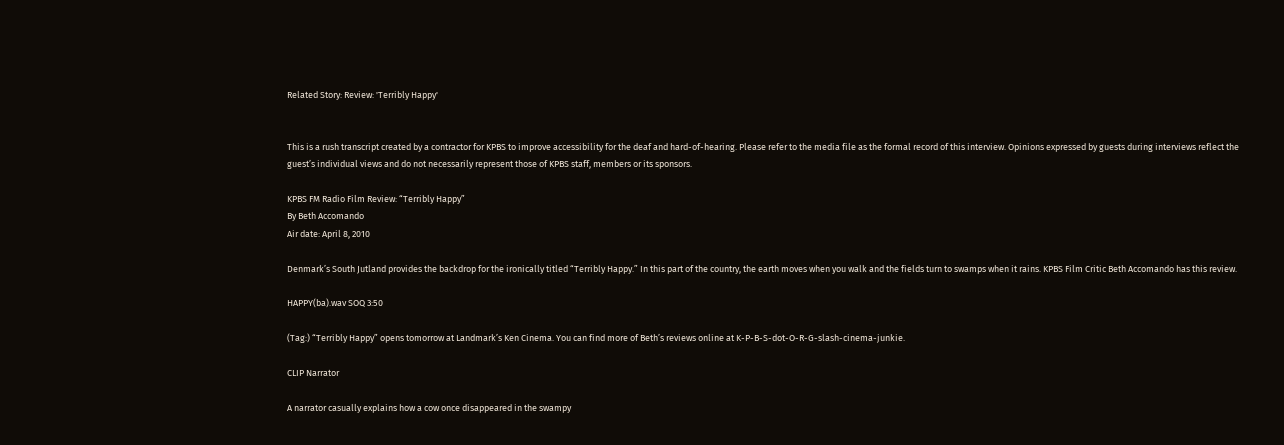Related Story: Review: 'Terribly Happy'


This is a rush transcript created by a contractor for KPBS to improve accessibility for the deaf and hard-of-hearing. Please refer to the media file as the formal record of this interview. Opinions expressed by guests during interviews reflect the guest’s individual views and do not necessarily represent those of KPBS staff, members or its sponsors.

KPBS FM Radio Film Review: “Terribly Happy”
By Beth Accomando
Air date: April 8, 2010

Denmark’s South Jutland provides the backdrop for the ironically titled “Terribly Happy.” In this part of the country, the earth moves when you walk and the fields turn to swamps when it rains. KPBS Film Critic Beth Accomando has this review.

HAPPY(ba).wav SOQ 3:50

(Tag:) “Terribly Happy” opens tomorrow at Landmark’s Ken Cinema. You can find more of Beth’s reviews online at K-P-B-S-dot-O-R-G-slash-cinema-junkie.

CLIP Narrator

A narrator casually explains how a cow once disappeared in the swampy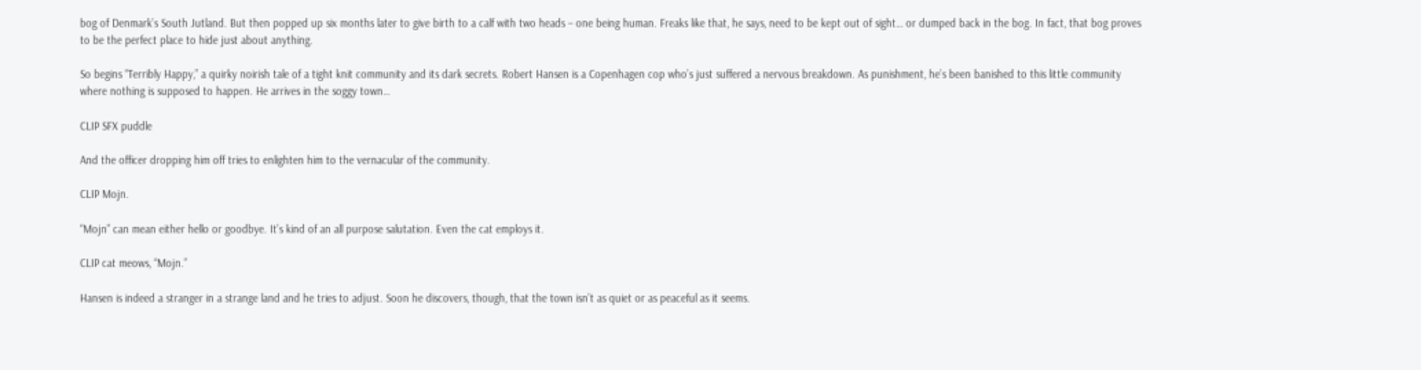bog of Denmark’s South Jutland. But then popped up six months later to give birth to a calf with two heads – one being human. Freaks like that, he says, need to be kept out of sight… or dumped back in the bog. In fact, that bog proves to be the perfect place to hide just about anything.

So begins “Terribly Happy,” a quirky noirish tale of a tight knit community and its dark secrets. Robert Hansen is a Copenhagen cop who’s just suffered a nervous breakdown. As punishment, he’s been banished to this little community where nothing is supposed to happen. He arrives in the soggy town…

CLIP SFX puddle

And the officer dropping him off tries to enlighten him to the vernacular of the community.

CLIP Mojn.

“Mojn” can mean either hello or goodbye. It’s kind of an all purpose salutation. Even the cat employs it.

CLIP cat meows, “Mojn.”

Hansen is indeed a stranger in a strange land and he tries to adjust. Soon he discovers, though, that the town isn’t as quiet or as peaceful as it seems.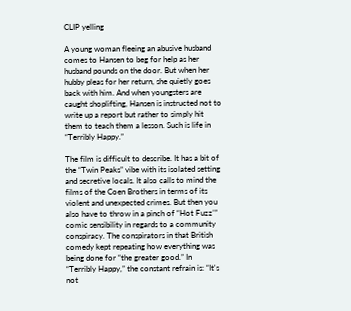CLIP yelling

A young woman fleeing an abusive husband comes to Hansen to beg for help as her husband pounds on the door. But when her hubby pleas for her return, she quietly goes back with him. And when youngsters are caught shoplifting, Hansen is instructed not to write up a report but rather to simply hit them to teach them a lesson. Such is life in “Terribly Happy.”

The film is difficult to describe. It has a bit of the “Twin Peaks” vibe with its isolated setting and secretive locals. It also calls to mind the films of the Coen Brothers in terms of its violent and unexpected crimes. But then you also have to throw in a pinch of “Hot Fuzz’” comic sensibility in regards to a community conspiracy. The conspirators in that British comedy kept repeating how everything was being done for “the greater good.” In “Terribly Happy,” the constant refrain is: “It's not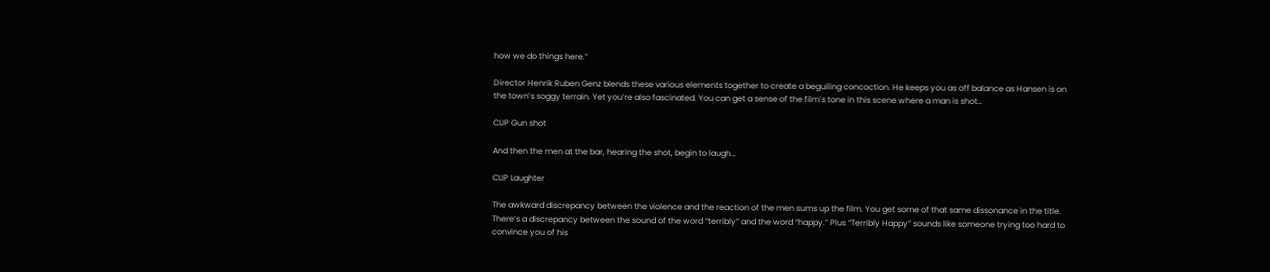how we do things here.”

Director Henrik Ruben Genz blends these various elements together to create a beguiling concoction. He keeps you as off balance as Hansen is on the town’s soggy terrain. Yet you’re also fascinated. You can get a sense of the film’s tone in this scene where a man is shot…

CLIP Gun shot

And then the men at the bar, hearing the shot, begin to laugh…

CLIP Laughter

The awkward discrepancy between the violence and the reaction of the men sums up the film. You get some of that same dissonance in the title. There’s a discrepancy between the sound of the word “terribly” and the word “happy.” Plus “Terribly Happy” sounds like someone trying too hard to convince you of his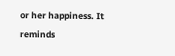or her happiness. It reminds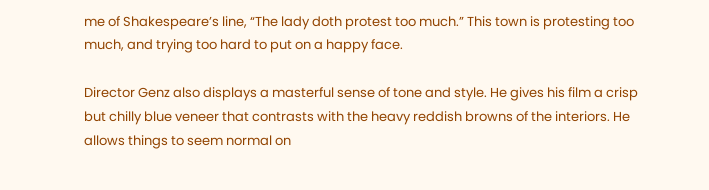me of Shakespeare’s line, “The lady doth protest too much.” This town is protesting too much, and trying too hard to put on a happy face.

Director Genz also displays a masterful sense of tone and style. He gives his film a crisp but chilly blue veneer that contrasts with the heavy reddish browns of the interiors. He allows things to seem normal on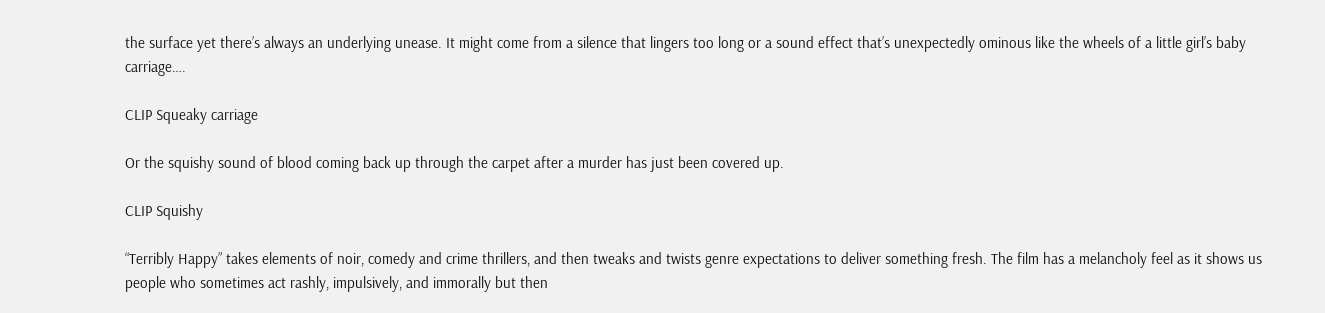the surface yet there’s always an underlying unease. It might come from a silence that lingers too long or a sound effect that’s unexpectedly ominous like the wheels of a little girl’s baby carriage….

CLIP Squeaky carriage

Or the squishy sound of blood coming back up through the carpet after a murder has just been covered up.

CLIP Squishy

“Terribly Happy” takes elements of noir, comedy and crime thrillers, and then tweaks and twists genre expectations to deliver something fresh. The film has a melancholy feel as it shows us people who sometimes act rashly, impulsively, and immorally but then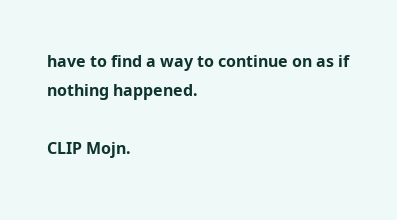have to find a way to continue on as if nothing happened.

CLIP Mojn.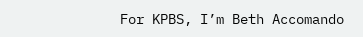For KPBS, I’m Beth Accomando